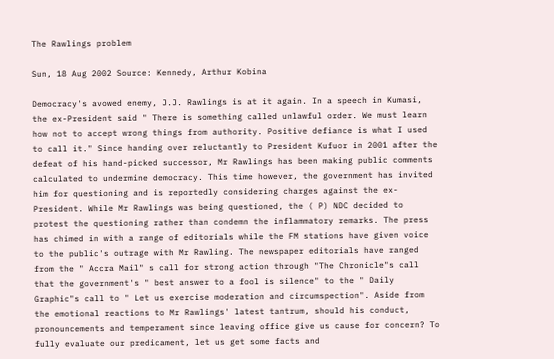The Rawlings problem

Sun, 18 Aug 2002 Source: Kennedy, Arthur Kobina

Democracy's avowed enemy, J.J. Rawlings is at it again. In a speech in Kumasi, the ex-President said " There is something called unlawful order. We must learn how not to accept wrong things from authority. Positive defiance is what I used to call it." Since handing over reluctantly to President Kufuor in 2001 after the defeat of his hand-picked successor, Mr Rawlings has been making public comments calculated to undermine democracy. This time however, the government has invited him for questioning and is reportedly considering charges against the ex-President. While Mr Rawlings was being questioned, the ( P) NDC decided to protest the questioning rather than condemn the inflammatory remarks. The press has chimed in with a range of editorials while the FM stations have given voice to the public's outrage with Mr Rawling. The newspaper editorials have ranged from the " Accra Mail" s call for strong action through "The Chronicle"s call that the government's " best answer to a fool is silence" to the " Daily Graphic"s call to " Let us exercise moderation and circumspection". Aside from the emotional reactions to Mr Rawlings' latest tantrum, should his conduct, pronouncements and temperament since leaving office give us cause for concern? To fully evaluate our predicament, let us get some facts and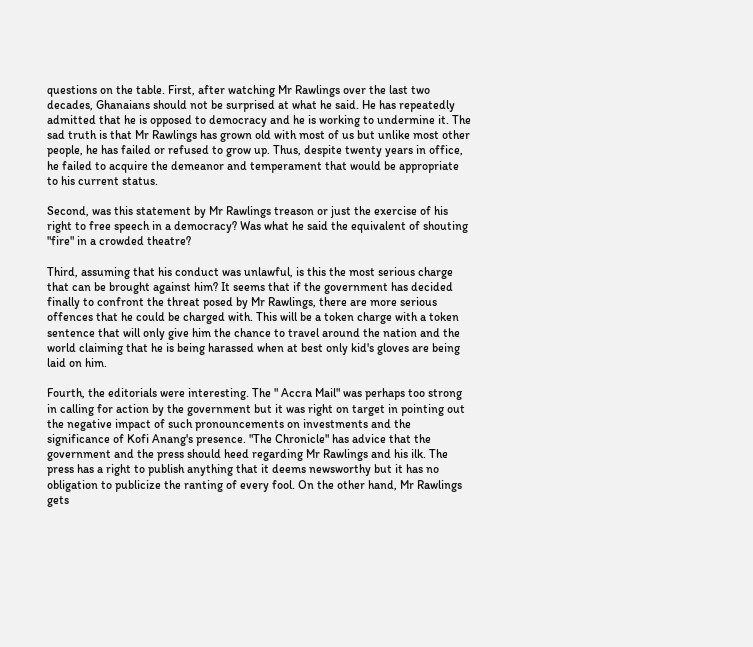questions on the table. First, after watching Mr Rawlings over the last two decades, Ghanaians should not be surprised at what he said. He has repeatedly admitted that he is opposed to democracy and he is working to undermine it. The sad truth is that Mr Rawlings has grown old with most of us but unlike most other people, he has failed or refused to grow up. Thus, despite twenty years in office, he failed to acquire the demeanor and temperament that would be appropriate to his current status.

Second, was this statement by Mr Rawlings treason or just the exercise of his right to free speech in a democracy? Was what he said the equivalent of shouting "fire" in a crowded theatre?

Third, assuming that his conduct was unlawful, is this the most serious charge that can be brought against him? It seems that if the government has decided finally to confront the threat posed by Mr Rawlings, there are more serious offences that he could be charged with. This will be a token charge with a token sentence that will only give him the chance to travel around the nation and the world claiming that he is being harassed when at best only kid's gloves are being laid on him.

Fourth, the editorials were interesting. The " Accra Mail" was perhaps too strong in calling for action by the government but it was right on target in pointing out the negative impact of such pronouncements on investments and the significance of Kofi Anang's presence. "The Chronicle" has advice that the government and the press should heed regarding Mr Rawlings and his ilk. The press has a right to publish anything that it deems newsworthy but it has no obligation to publicize the ranting of every fool. On the other hand, Mr Rawlings gets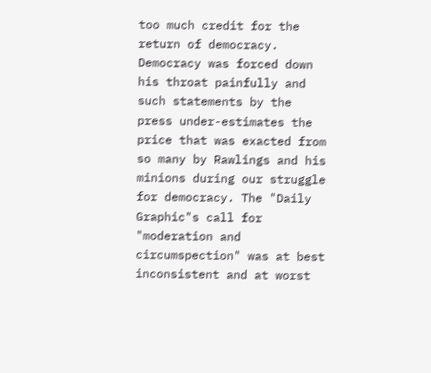too much credit for the return of democracy. Democracy was forced down his throat painfully and such statements by the press under-estimates the price that was exacted from so many by Rawlings and his minions during our struggle for democracy. The "Daily Graphic"s call for "moderation and circumspection" was at best inconsistent and at worst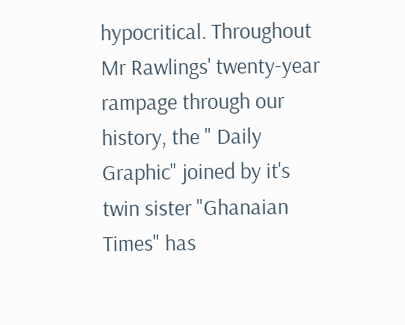hypocritical. Throughout Mr Rawlings' twenty-year rampage through our history, the " Daily Graphic" joined by it's twin sister "Ghanaian Times" has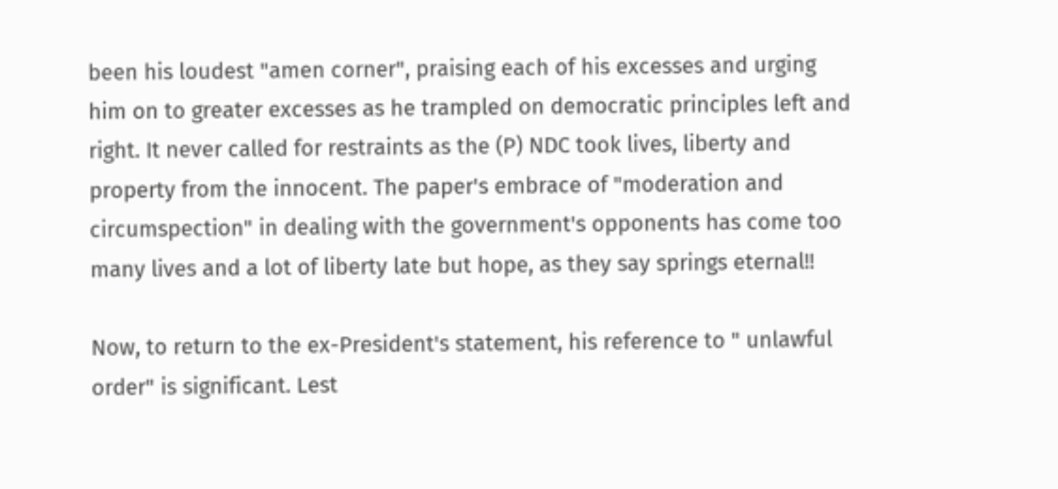been his loudest "amen corner", praising each of his excesses and urging him on to greater excesses as he trampled on democratic principles left and right. It never called for restraints as the (P) NDC took lives, liberty and property from the innocent. The paper's embrace of "moderation and circumspection" in dealing with the government's opponents has come too many lives and a lot of liberty late but hope, as they say springs eternal!!

Now, to return to the ex-President's statement, his reference to " unlawful order" is significant. Lest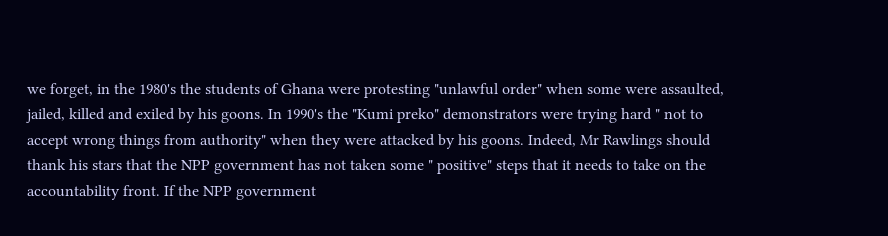we forget, in the 1980's the students of Ghana were protesting "unlawful order" when some were assaulted, jailed, killed and exiled by his goons. In 1990's the "Kumi preko" demonstrators were trying hard " not to accept wrong things from authority" when they were attacked by his goons. Indeed, Mr Rawlings should thank his stars that the NPP government has not taken some " positive" steps that it needs to take on the accountability front. If the NPP government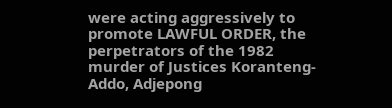were acting aggressively to promote LAWFUL ORDER, the perpetrators of the 1982 murder of Justices Koranteng-Addo, Adjepong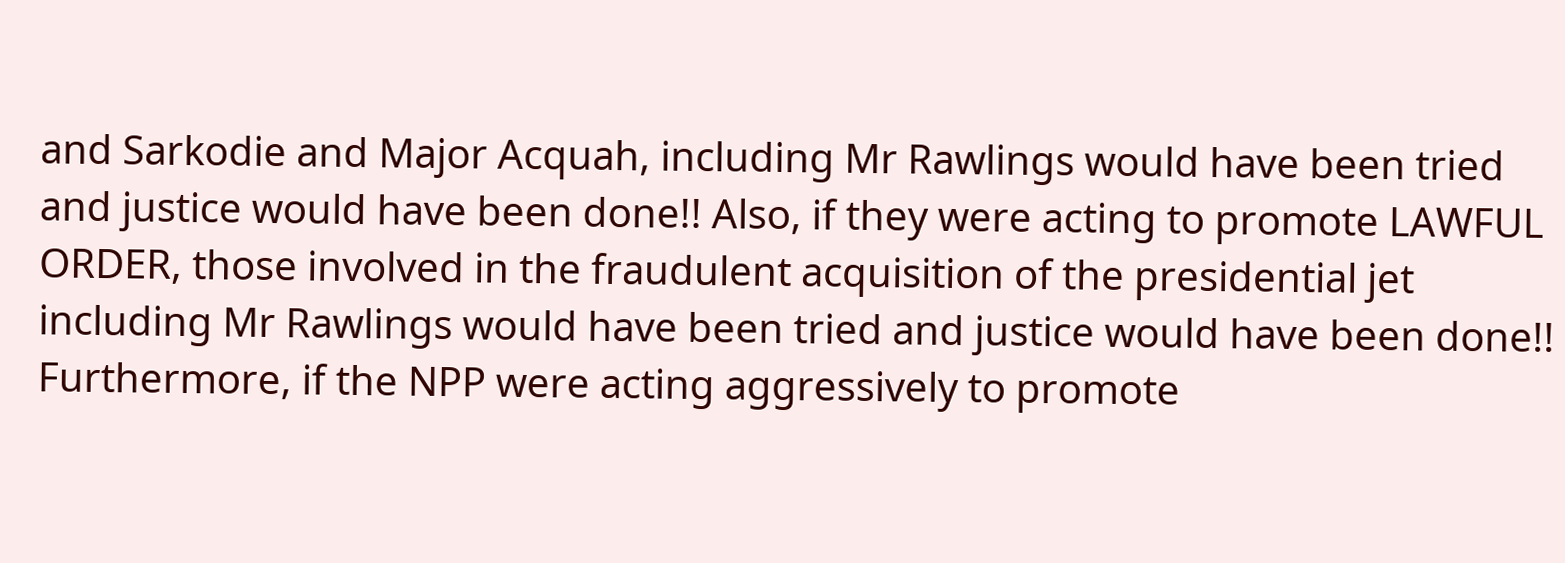and Sarkodie and Major Acquah, including Mr Rawlings would have been tried and justice would have been done!! Also, if they were acting to promote LAWFUL ORDER, those involved in the fraudulent acquisition of the presidential jet including Mr Rawlings would have been tried and justice would have been done!! Furthermore, if the NPP were acting aggressively to promote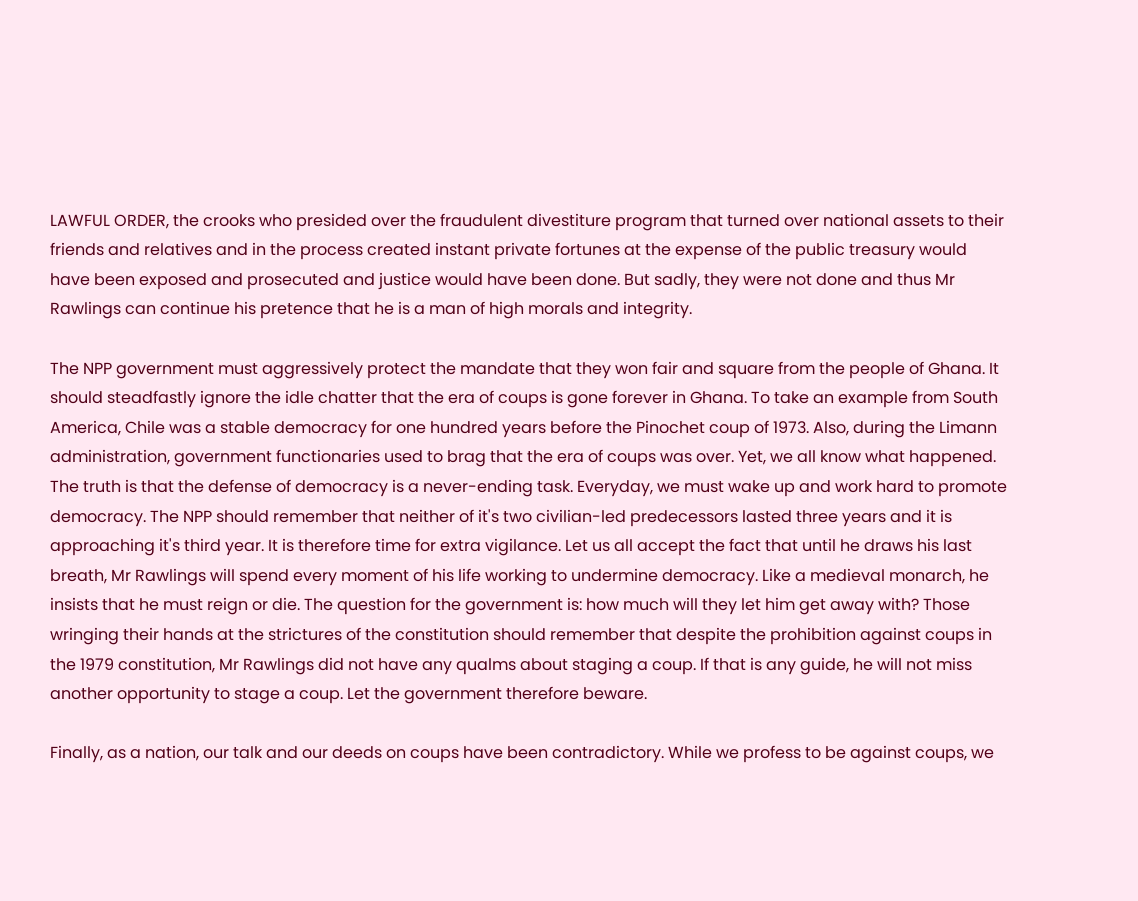LAWFUL ORDER, the crooks who presided over the fraudulent divestiture program that turned over national assets to their friends and relatives and in the process created instant private fortunes at the expense of the public treasury would have been exposed and prosecuted and justice would have been done. But sadly, they were not done and thus Mr Rawlings can continue his pretence that he is a man of high morals and integrity.

The NPP government must aggressively protect the mandate that they won fair and square from the people of Ghana. It should steadfastly ignore the idle chatter that the era of coups is gone forever in Ghana. To take an example from South America, Chile was a stable democracy for one hundred years before the Pinochet coup of 1973. Also, during the Limann administration, government functionaries used to brag that the era of coups was over. Yet, we all know what happened. The truth is that the defense of democracy is a never-ending task. Everyday, we must wake up and work hard to promote democracy. The NPP should remember that neither of it's two civilian-led predecessors lasted three years and it is approaching it's third year. It is therefore time for extra vigilance. Let us all accept the fact that until he draws his last breath, Mr Rawlings will spend every moment of his life working to undermine democracy. Like a medieval monarch, he insists that he must reign or die. The question for the government is: how much will they let him get away with? Those wringing their hands at the strictures of the constitution should remember that despite the prohibition against coups in the 1979 constitution, Mr Rawlings did not have any qualms about staging a coup. If that is any guide, he will not miss another opportunity to stage a coup. Let the government therefore beware.

Finally, as a nation, our talk and our deeds on coups have been contradictory. While we profess to be against coups, we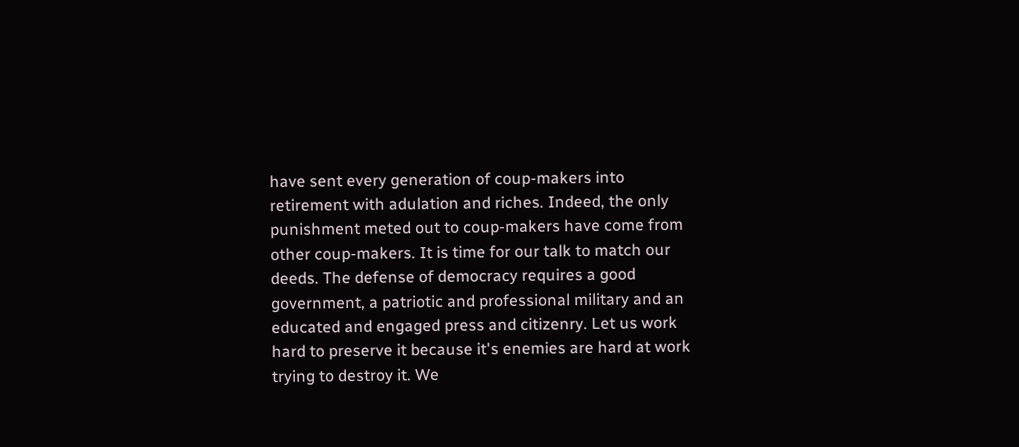have sent every generation of coup-makers into retirement with adulation and riches. Indeed, the only punishment meted out to coup-makers have come from other coup-makers. It is time for our talk to match our deeds. The defense of democracy requires a good government, a patriotic and professional military and an educated and engaged press and citizenry. Let us work hard to preserve it because it's enemies are hard at work trying to destroy it. We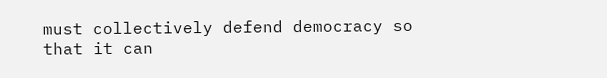must collectively defend democracy so that it can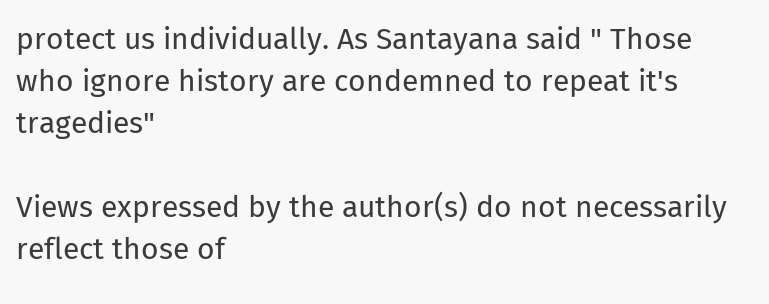protect us individually. As Santayana said " Those who ignore history are condemned to repeat it's tragedies"

Views expressed by the author(s) do not necessarily reflect those of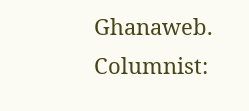Ghanaweb.
Columnist: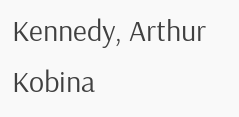Kennedy, Arthur Kobina